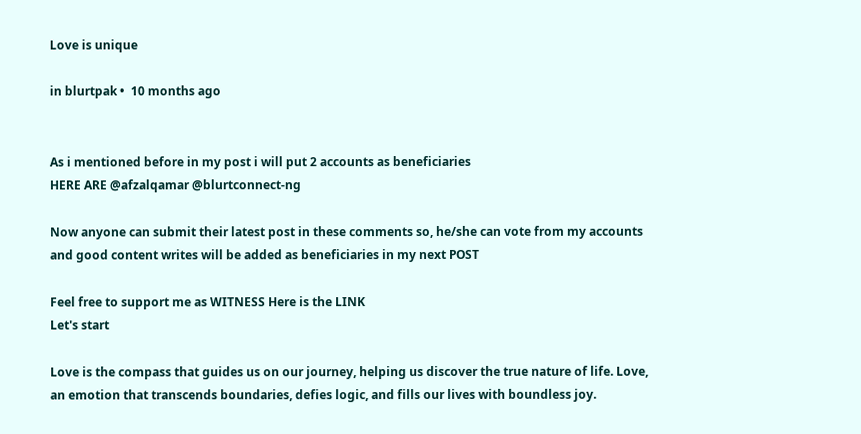Love is unique

in blurtpak •  10 months ago


As i mentioned before in my post i will put 2 accounts as beneficiaries
HERE ARE @afzalqamar @blurtconnect-ng

Now anyone can submit their latest post in these comments so, he/she can vote from my accounts and good content writes will be added as beneficiaries in my next POST

Feel free to support me as WITNESS Here is the LINK
Let's start

Love is the compass that guides us on our journey, helping us discover the true nature of life. Love, an emotion that transcends boundaries, defies logic, and fills our lives with boundless joy.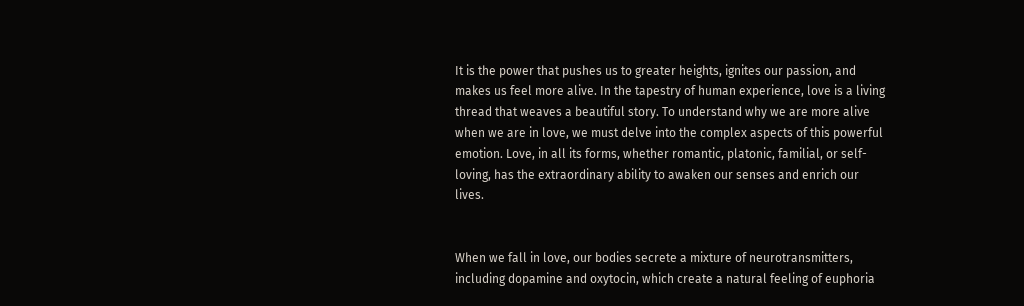It is the power that pushes us to greater heights, ignites our passion, and makes us feel more alive. In the tapestry of human experience, love is a living thread that weaves a beautiful story. To understand why we are more alive when we are in love, we must delve into the complex aspects of this powerful emotion. Love, in all its forms, whether romantic, platonic, familial, or self-loving, has the extraordinary ability to awaken our senses and enrich our lives.


When we fall in love, our bodies secrete a mixture of neurotransmitters, including dopamine and oxytocin, which create a natural feeling of euphoria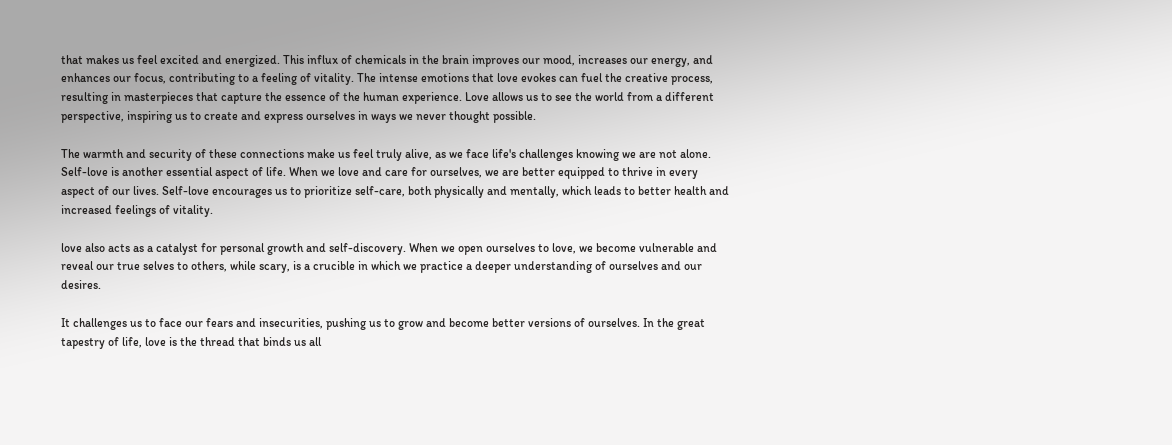that makes us feel excited and energized. This influx of chemicals in the brain improves our mood, increases our energy, and enhances our focus, contributing to a feeling of vitality. The intense emotions that love evokes can fuel the creative process, resulting in masterpieces that capture the essence of the human experience. Love allows us to see the world from a different perspective, inspiring us to create and express ourselves in ways we never thought possible.

The warmth and security of these connections make us feel truly alive, as we face life's challenges knowing we are not alone. Self-love is another essential aspect of life. When we love and care for ourselves, we are better equipped to thrive in every aspect of our lives. Self-love encourages us to prioritize self-care, both physically and mentally, which leads to better health and increased feelings of vitality.

love also acts as a catalyst for personal growth and self-discovery. When we open ourselves to love, we become vulnerable and reveal our true selves to others, while scary, is a crucible in which we practice a deeper understanding of ourselves and our desires.

It challenges us to face our fears and insecurities, pushing us to grow and become better versions of ourselves. In the great tapestry of life, love is the thread that binds us all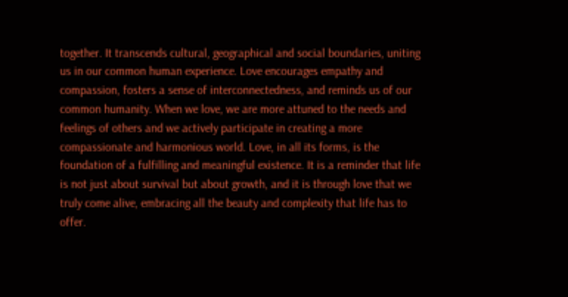together. It transcends cultural, geographical and social boundaries, uniting us in our common human experience. Love encourages empathy and compassion, fosters a sense of interconnectedness, and reminds us of our common humanity. When we love, we are more attuned to the needs and feelings of others and we actively participate in creating a more compassionate and harmonious world. Love, in all its forms, is the foundation of a fulfilling and meaningful existence. It is a reminder that life is not just about survival but about growth, and it is through love that we truly come alive, embracing all the beauty and complexity that life has to offer.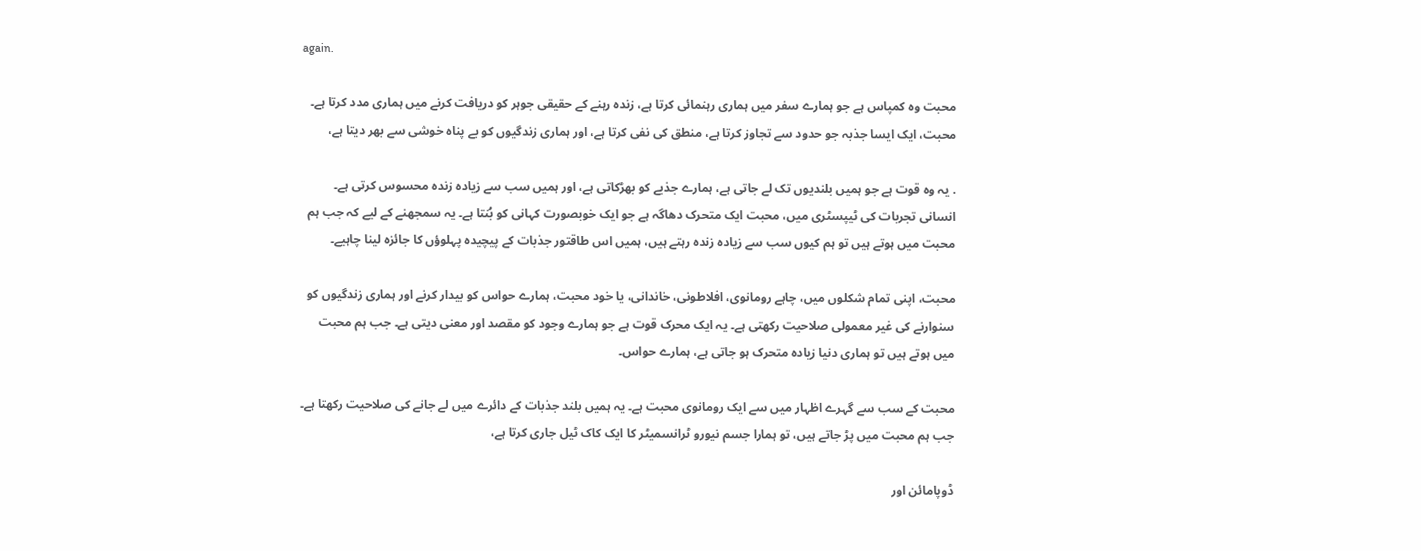again.

محبت وہ کمپاس ہے جو ہمارے سفر میں ہماری رہنمائی کرتا ہے، زندہ رہنے کے حقیقی جوہر کو دریافت کرنے میں ہماری مدد کرتا ہے۔
محبت، ایک ایسا جذبہ جو حدود سے تجاوز کرتا ہے، منطق کی نفی کرتا ہے، اور ہماری زندگیوں کو بے پناہ خوشی سے بھر دیتا ہے،

. یہ وہ قوت ہے جو ہمیں بلندیوں تک لے جاتی ہے، ہمارے جذبے کو بھڑکاتی ہے، اور ہمیں سب سے زیادہ زندہ محسوس کرتی ہے۔ انسانی تجربات کی ٹیپسٹری میں، محبت ایک متحرک دھاگہ ہے جو ایک خوبصورت کہانی کو بُنتا ہے۔ یہ سمجھنے کے لیے کہ جب ہم محبت میں ہوتے ہیں تو ہم کیوں سب سے زیادہ زندہ رہتے ہیں، ہمیں اس طاقتور جذبات کے پیچیدہ پہلوؤں کا جائزہ لینا چاہیے۔

محبت، اپنی تمام شکلوں میں، چاہے رومانوی، افلاطونی، خاندانی، یا خود محبت، ہمارے حواس کو بیدار کرنے اور ہماری زندگیوں کو سنوارنے کی غیر معمولی صلاحیت رکھتی ہے۔ یہ ایک محرک قوت ہے جو ہمارے وجود کو مقصد اور معنی دیتی ہے۔ جب ہم محبت میں ہوتے ہیں تو ہماری دنیا زیادہ متحرک ہو جاتی ہے، ہمارے حواس۔

محبت کے سب سے گہرے اظہار میں سے ایک رومانوی محبت ہے۔ یہ ہمیں بلند جذبات کے دائرے میں لے جانے کی صلاحیت رکھتا ہے۔ جب ہم محبت میں پڑ جاتے ہیں، تو ہمارا جسم نیورو ٹرانسمیٹر کا ایک کاک ٹیل جاری کرتا ہے،

ڈوپامائن اور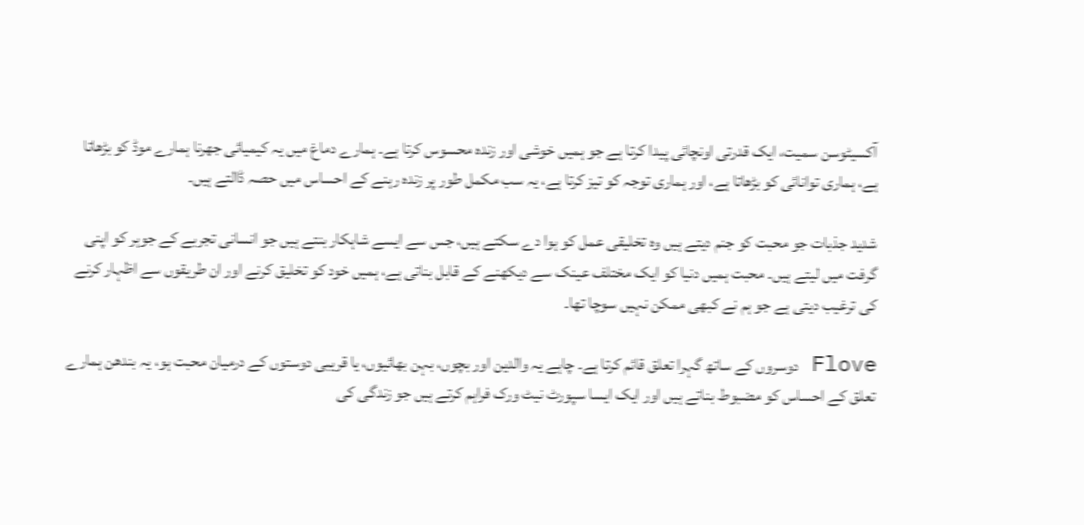آکسیٹوسن سمیت، ایک قدرتی اونچائی پیدا کرتا ہے جو ہمیں خوشی اور زندہ محسوس کرتا ہے۔ ہمارے دماغ میں یہ کیمیائی جھرنا ہمارے موڈ کو بڑھاتا ہے، ہماری توانائی کو بڑھاتا ہے، اور ہماری توجہ کو تیز کرتا ہے، یہ سب مکمل طور پر زندہ رہنے کے احساس میں حصہ ڈالتے ہیں۔

شدید جذبات جو محبت کو جنم دیتے ہیں وہ تخلیقی عمل کو ہوا دے سکتے ہیں، جس سے ایسے شاہکار بنتے ہیں جو انسانی تجربے کے جوہر کو اپنی گرفت میں لیتے ہیں۔ محبت ہمیں دنیا کو ایک مختلف عینک سے دیکھنے کے قابل بناتی ہے، ہمیں خود کو تخلیق کرنے اور ان طریقوں سے اظہار کرنے کی ترغیب دیتی ہے جو ہم نے کبھی ممکن نہیں سوچا تھا۔

Flove دوسروں کے ساتھ گہرا تعلق قائم کرتا ہے۔ چاہے یہ والدین اور بچوں، بہن بھائیوں، یا قریبی دوستوں کے درمیان محبت ہو، یہ بندھن ہمارے تعلق کے احساس کو مضبوط بناتے ہیں اور ایک ایسا سپورٹ نیٹ ورک فراہم کرتے ہیں جو زندگی کی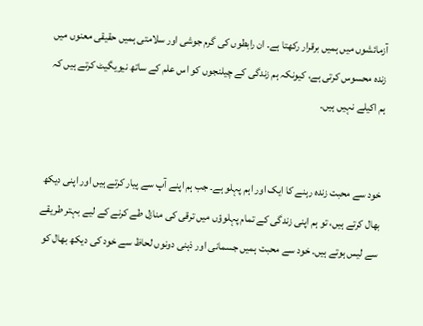آزمائشوں میں ہمیں برقرار رکھتا ہے۔ ان رابطوں کی گرم جوشی اور سلامتی ہمیں حقیقی معنوں میں زندہ محسوس کرتی ہے، کیونکہ ہم زندگی کے چیلنجوں کو اس علم کے ساتھ نیویگیٹ کرتے ہیں کہ ہم اکیلے نہیں ہیں۔


خود سے محبت زندہ رہنے کا ایک اور اہم پہلو ہے۔ جب ہم اپنے آپ سے پیار کرتے ہیں اور اپنی دیکھ بھال کرتے ہیں، تو ہم اپنی زندگی کے تمام پہلوؤں میں ترقی کی منازل طے کرنے کے لیے بہتر طریقے سے لیس ہوتے ہیں۔ خود سے محبت ہمیں جسمانی اور ذہنی دونوں لحاظ سے خود کی دیکھ بھال کو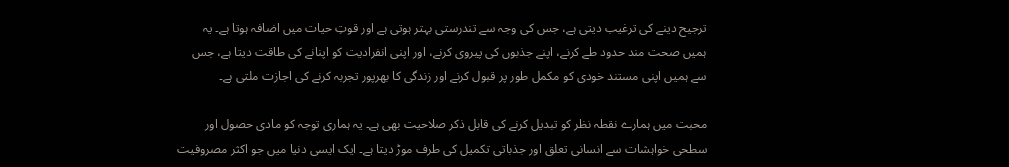ترجیح دینے کی ترغیب دیتی ہے، جس کی وجہ سے تندرستی بہتر ہوتی ہے اور قوتِ حیات میں اضافہ ہوتا ہے۔ یہ ہمیں صحت مند حدود طے کرنے، اپنے جذبوں کی پیروی کرنے، اور اپنی انفرادیت کو اپنانے کی طاقت دیتا ہے، جس سے ہمیں اپنی مستند خودی کو مکمل طور پر قبول کرنے اور زندگی کا بھرپور تجربہ کرنے کی اجازت ملتی ہے۔

محبت میں ہمارے نقطہ نظر کو تبدیل کرنے کی قابل ذکر صلاحیت بھی ہے۔ یہ ہماری توجہ کو مادی حصول اور سطحی خواہشات سے انسانی تعلق اور جذباتی تکمیل کی طرف موڑ دیتا ہے۔ ایک ایسی دنیا میں جو اکثر مصروفیت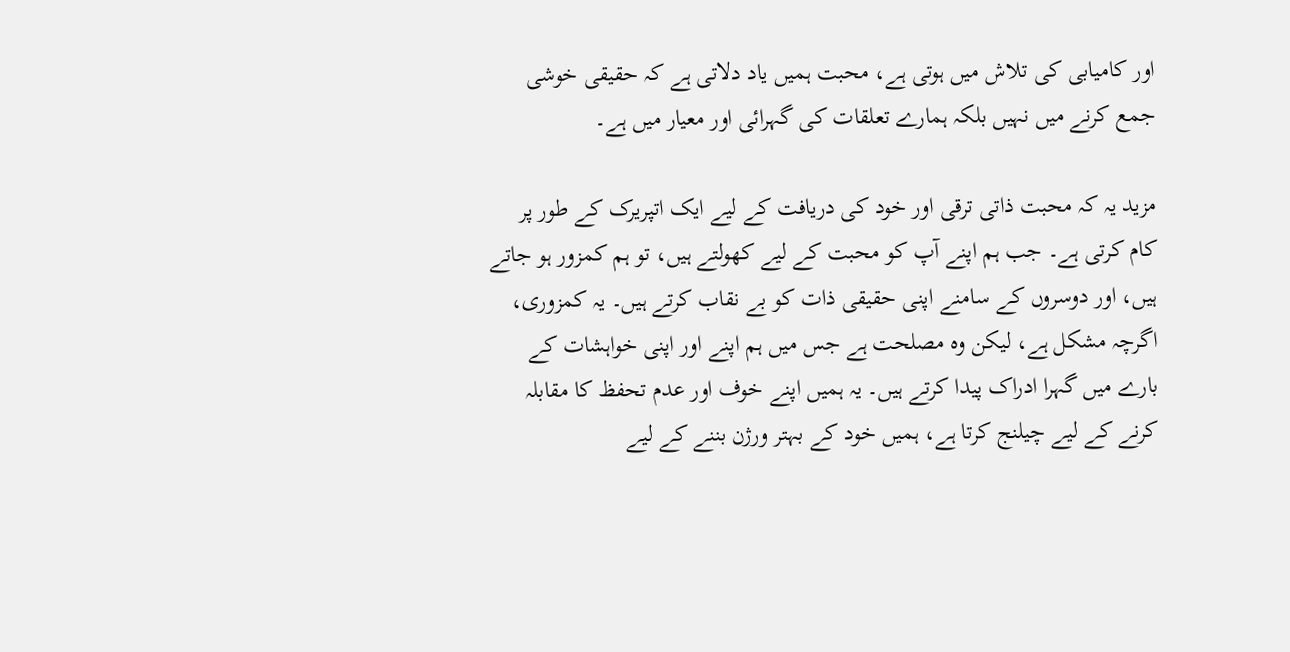اور کامیابی کی تلاش میں ہوتی ہے، محبت ہمیں یاد دلاتی ہے کہ حقیقی خوشی جمع کرنے میں نہیں بلکہ ہمارے تعلقات کی گہرائی اور معیار میں ہے۔

مزید یہ کہ محبت ذاتی ترقی اور خود کی دریافت کے لیے ایک اتپریرک کے طور پر کام کرتی ہے۔ جب ہم اپنے آپ کو محبت کے لیے کھولتے ہیں، تو ہم کمزور ہو جاتے ہیں، اور دوسروں کے سامنے اپنی حقیقی ذات کو بے نقاب کرتے ہیں۔ یہ کمزوری، اگرچہ مشکل ہے، لیکن وہ مصلحت ہے جس میں ہم اپنے اور اپنی خواہشات کے بارے میں گہرا ادراک پیدا کرتے ہیں۔ یہ ہمیں اپنے خوف اور عدم تحفظ کا مقابلہ کرنے کے لیے چیلنج کرتا ہے، ہمیں خود کے بہتر ورژن بننے کے لیے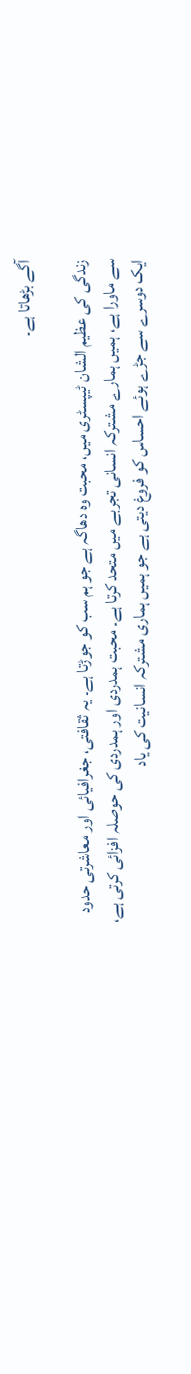آگے بڑھاتا ہے۔

زندگی کی عظیم الشان ٹیپسٹری میں، محبت وہ دھاگہ ہے جو ہم سب کو جوڑتا ہے۔ یہ ثقافتی، جغرافیائی اور معاشرتی حدود سے ماورا ہے، ہمیں ہمارے مشترکہ انسانی تجربے میں متحد کرتا ہے۔ محبت ہمدردی اور ہمدردی کی حوصلہ افزائی کرتی ہے، ایک دوسرے سے جڑے ہوئے احساس کو فروغ دیتی ہے جو ہمیں ہماری مشترکہ انسانیت کی یاد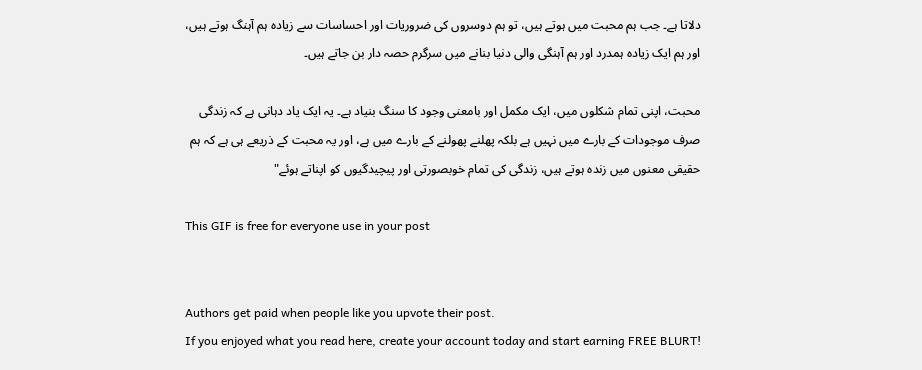دلاتا ہے۔ جب ہم محبت میں ہوتے ہیں، تو ہم دوسروں کی ضروریات اور احساسات سے زیادہ ہم آہنگ ہوتے ہیں، اور ہم ایک زیادہ ہمدرد اور ہم آہنگی والی دنیا بنانے میں سرگرم حصہ دار بن جاتے ہیں۔

محبت، اپنی تمام شکلوں میں، ایک مکمل اور بامعنی وجود کا سنگ بنیاد ہے۔ یہ ایک یاد دہانی ہے کہ زندگی صرف موجودات کے بارے میں نہیں ہے بلکہ پھلنے پھولنے کے بارے میں ہے، اور یہ محبت کے ذریعے ہی ہے کہ ہم حقیقی معنوں میں زندہ ہوتے ہیں، زندگی کی تمام خوبصورتی اور پیچیدگیوں کو اپناتے ہوئے"

This GIF is free for everyone use in your post


Authors get paid when people like you upvote their post.
If you enjoyed what you read here, create your account today and start earning FREE BLURT!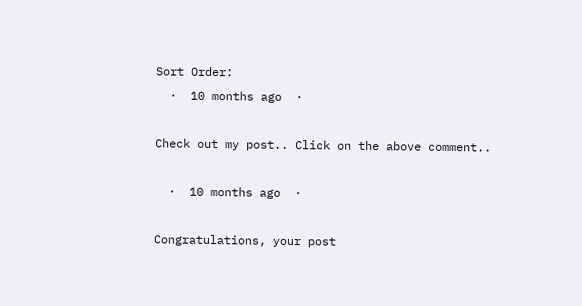Sort Order:
  ·  10 months ago  ·

Check out my post.. Click on the above comment..

  ·  10 months ago  ·

Congratulations, your post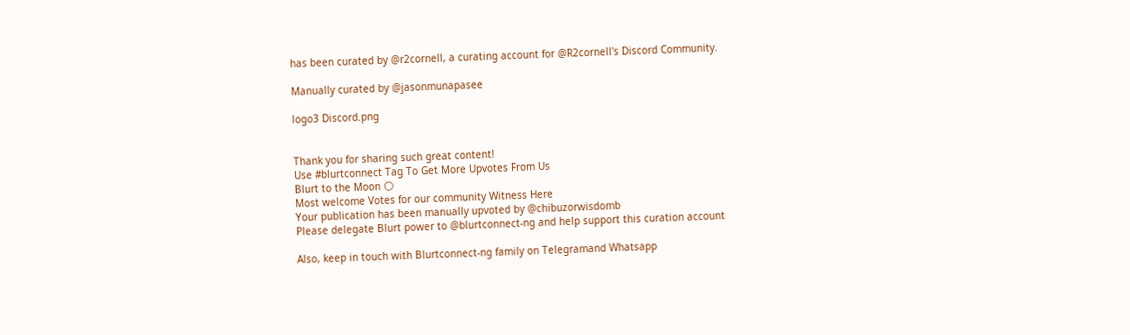has been curated by @r2cornell, a curating account for @R2cornell's Discord Community.

Manually curated by @jasonmunapasee

logo3 Discord.png


Thank you for sharing such great content!
Use #blurtconnect Tag To Get More Upvotes From Us
Blurt to the Moon 🌕
Most welcome Votes for our community Witness Here
Your publication has been manually upvoted by @chibuzorwisdomb
Please delegate Blurt power to @blurtconnect-ng and help support this curation account

Also, keep in touch with Blurtconnect-ng family on Telegramand Whatsapp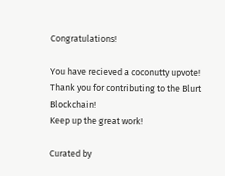Congratulations!

You have recieved a coconutty upvote!
Thank you for contributing to the Blurt Blockchain!
Keep up the great work!

Curated by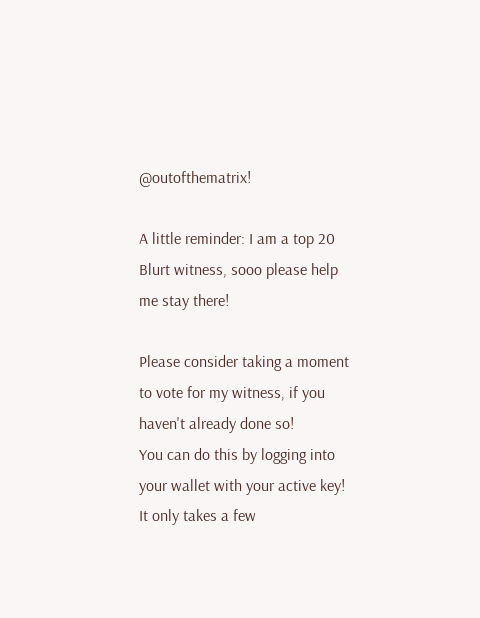@outofthematrix!

A little reminder: I am a top 20 Blurt witness, sooo please help me stay there!

Please consider taking a moment to vote for my witness, if you haven't already done so!
You can do this by logging into your wallet with your active key!
It only takes a few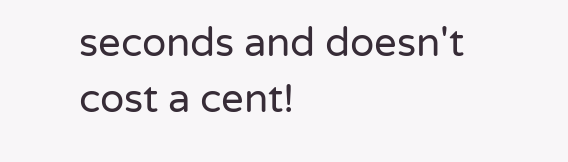seconds and doesn't cost a cent!